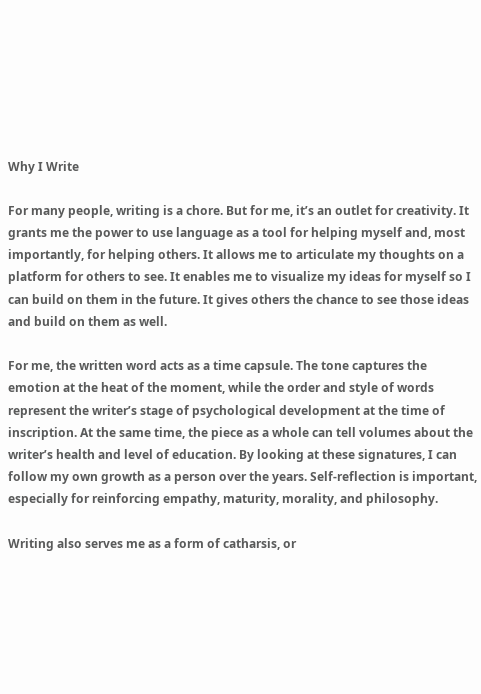Why I Write

For many people, writing is a chore. But for me, it’s an outlet for creativity. It grants me the power to use language as a tool for helping myself and, most importantly, for helping others. It allows me to articulate my thoughts on a platform for others to see. It enables me to visualize my ideas for myself so I can build on them in the future. It gives others the chance to see those ideas and build on them as well.

For me, the written word acts as a time capsule. The tone captures the emotion at the heat of the moment, while the order and style of words represent the writer’s stage of psychological development at the time of inscription. At the same time, the piece as a whole can tell volumes about the writer’s health and level of education. By looking at these signatures, I can follow my own growth as a person over the years. Self-reflection is important, especially for reinforcing empathy, maturity, morality, and philosophy.

Writing also serves me as a form of catharsis, or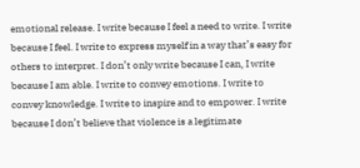emotional release. I write because I feel a need to write. I write because I feel. I write to express myself in a way that’s easy for others to interpret. I don’t only write because I can, I write because I am able. I write to convey emotions. I write to convey knowledge. I write to inspire and to empower. I write because I don’t believe that violence is a legitimate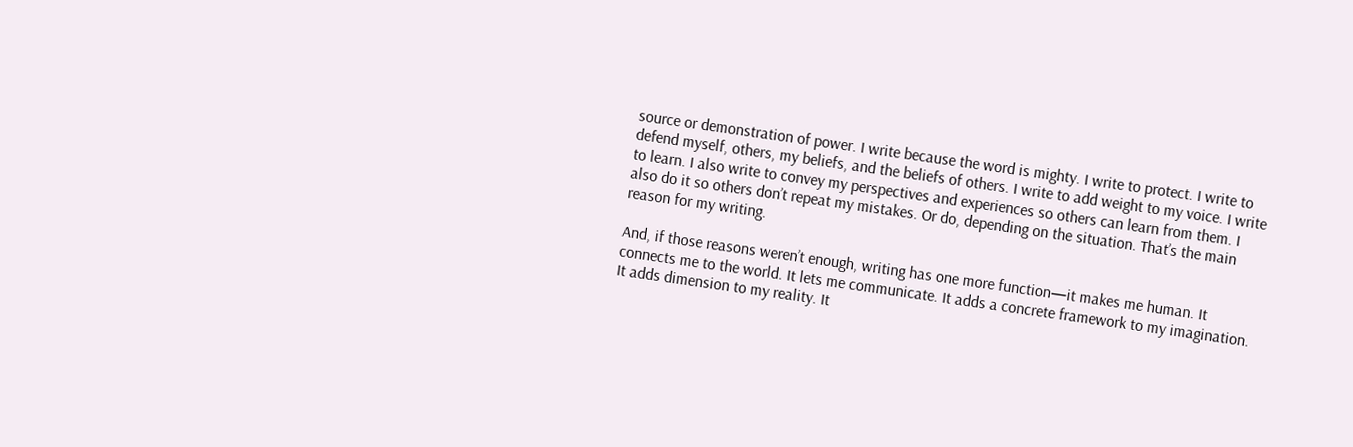source or demonstration of power. I write because the word is mighty. I write to protect. I write to defend myself, others, my beliefs, and the beliefs of others. I write to add weight to my voice. I write to learn. I also write to convey my perspectives and experiences so others can learn from them. I also do it so others don’t repeat my mistakes. Or do, depending on the situation. That’s the main reason for my writing.

And, if those reasons weren’t enough, writing has one more function—it makes me human. It connects me to the world. It lets me communicate. It adds a concrete framework to my imagination. It adds dimension to my reality. It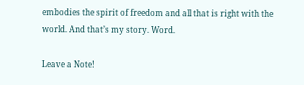embodies the spirit of freedom and all that is right with the world. And that’s my story. Word.

Leave a Note!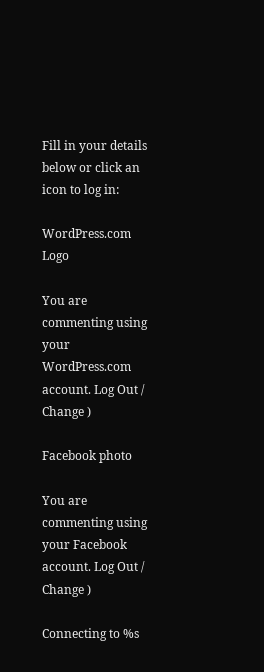Fill in your details below or click an icon to log in:

WordPress.com Logo

You are commenting using your WordPress.com account. Log Out /  Change )

Facebook photo

You are commenting using your Facebook account. Log Out /  Change )

Connecting to %s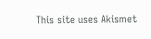This site uses Akismet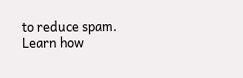to reduce spam. Learn how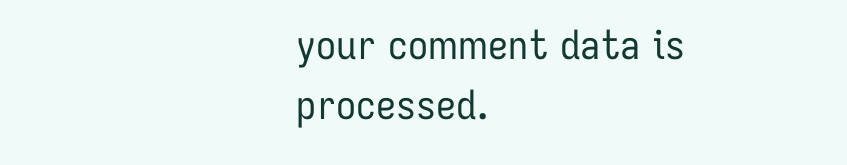your comment data is processed.